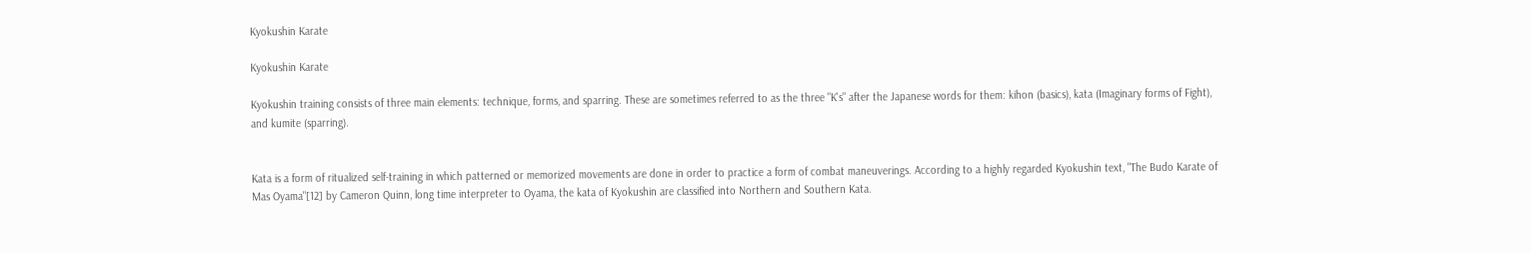Kyokushin Karate

Kyokushin Karate

Kyokushin training consists of three main elements: technique, forms, and sparring. These are sometimes referred to as the three "K's" after the Japanese words for them: kihon (basics), kata (Imaginary forms of Fight), and kumite (sparring).


Kata is a form of ritualized self-training in which patterned or memorized movements are done in order to practice a form of combat maneuverings. According to a highly regarded Kyokushin text, "The Budo Karate of Mas Oyama"[12] by Cameron Quinn, long time interpreter to Oyama, the kata of Kyokushin are classified into Northern and Southern Kata.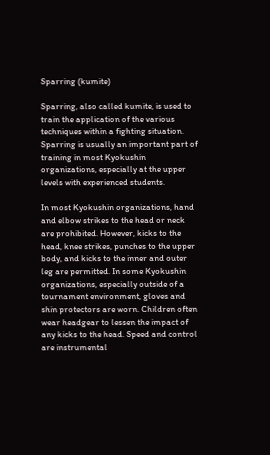Sparring (kumite)

Sparring, also called kumite, is used to train the application of the various techniques within a fighting situation. Sparring is usually an important part of training in most Kyokushin organizations, especially at the upper levels with experienced students.

In most Kyokushin organizations, hand and elbow strikes to the head or neck are prohibited. However, kicks to the head, knee strikes, punches to the upper body, and kicks to the inner and outer leg are permitted. In some Kyokushin organizations, especially outside of a tournament environment, gloves and shin protectors are worn. Children often wear headgear to lessen the impact of any kicks to the head. Speed and control are instrumental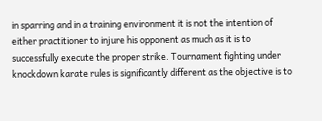in sparring and in a training environment it is not the intention of either practitioner to injure his opponent as much as it is to successfully execute the proper strike. Tournament fighting under knockdown karate rules is significantly different as the objective is to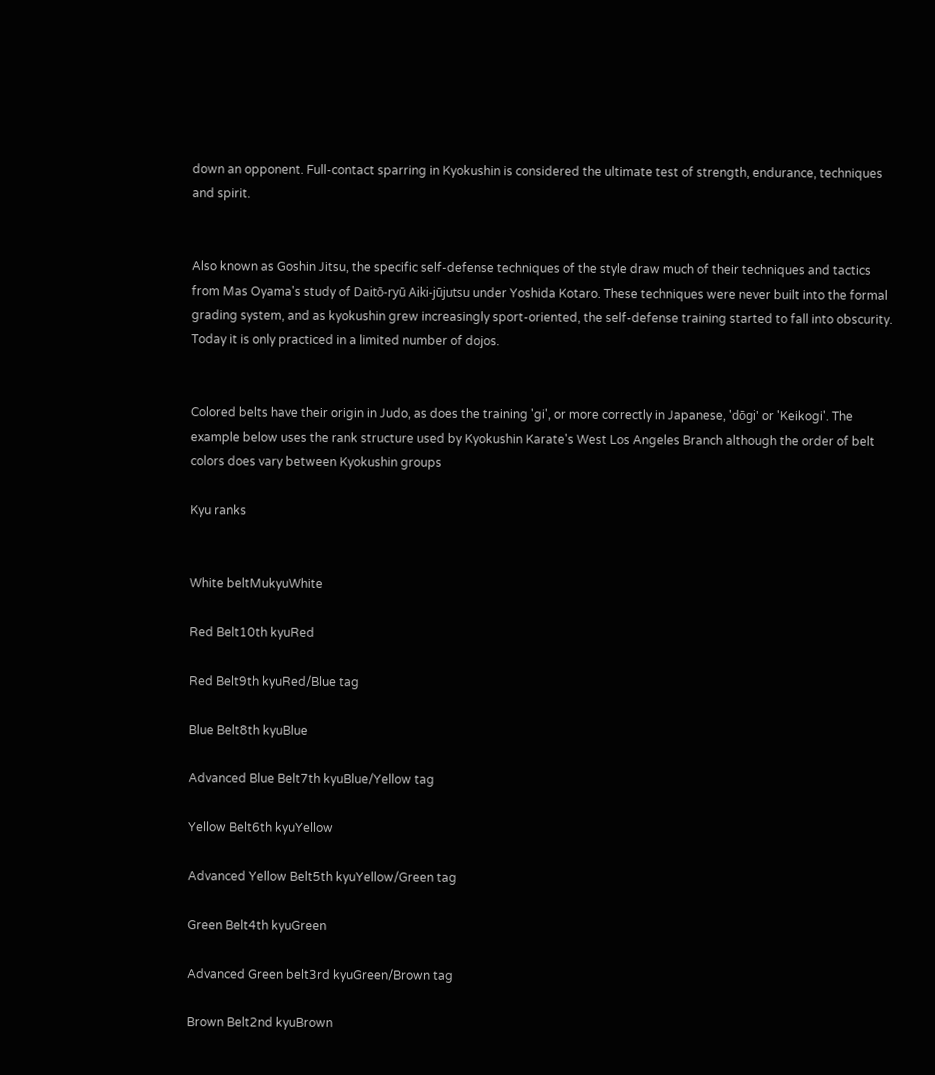down an opponent. Full-contact sparring in Kyokushin is considered the ultimate test of strength, endurance, techniques and spirit.


Also known as Goshin Jitsu, the specific self-defense techniques of the style draw much of their techniques and tactics from Mas Oyama's study of Daitō-ryū Aiki-jūjutsu under Yoshida Kotaro. These techniques were never built into the formal grading system, and as kyokushin grew increasingly sport-oriented, the self-defense training started to fall into obscurity. Today it is only practiced in a limited number of dojos.


Colored belts have their origin in Judo, as does the training 'gi', or more correctly in Japanese, 'dōgi' or 'Keikogi'. The example below uses the rank structure used by Kyokushin Karate's West Los Angeles Branch although the order of belt colors does vary between Kyokushin groups

Kyu ranks


White beltMukyuWhite

Red Belt10th kyuRed

Red Belt9th kyuRed/Blue tag

Blue Belt8th kyuBlue

Advanced Blue Belt7th kyuBlue/Yellow tag

Yellow Belt6th kyuYellow

Advanced Yellow Belt5th kyuYellow/Green tag

Green Belt4th kyuGreen

Advanced Green belt3rd kyuGreen/Brown tag

Brown Belt2nd kyuBrown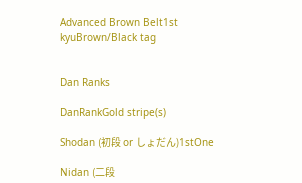Advanced Brown Belt1st kyuBrown/Black tag


Dan Ranks

DanRankGold stripe(s)

Shodan (初段 or しょだん)1stOne

Nidan (二段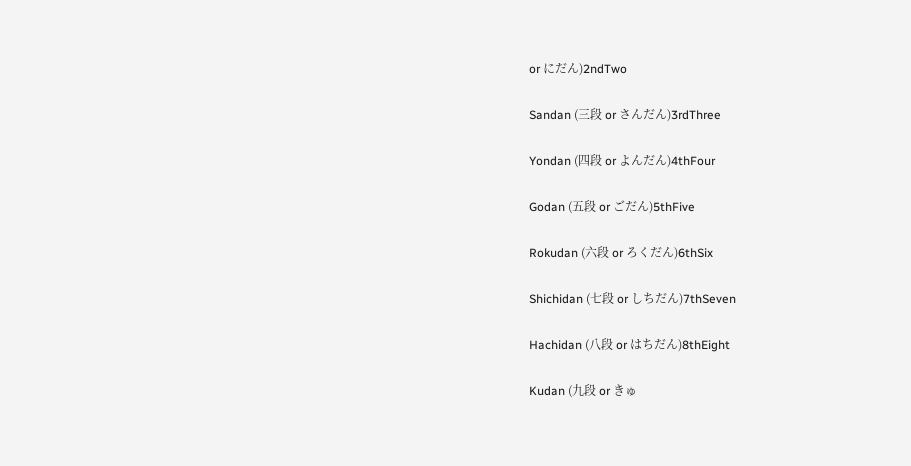or にだん)2ndTwo

Sandan (三段 or さんだん)3rdThree

Yondan (四段 or よんだん)4thFour

Godan (五段 or ごだん)5thFive

Rokudan (六段 or ろくだん)6thSix

Shichidan (七段 or しちだん)7thSeven

Hachidan (八段 or はちだん)8thEight

Kudan (九段 or きゅ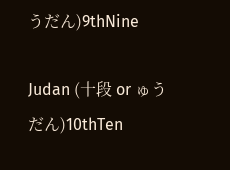うだん)9thNine

Judan (十段 or ゅうだん)10thTen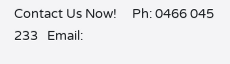Contact Us Now!     Ph: 0466 045 233   Email: